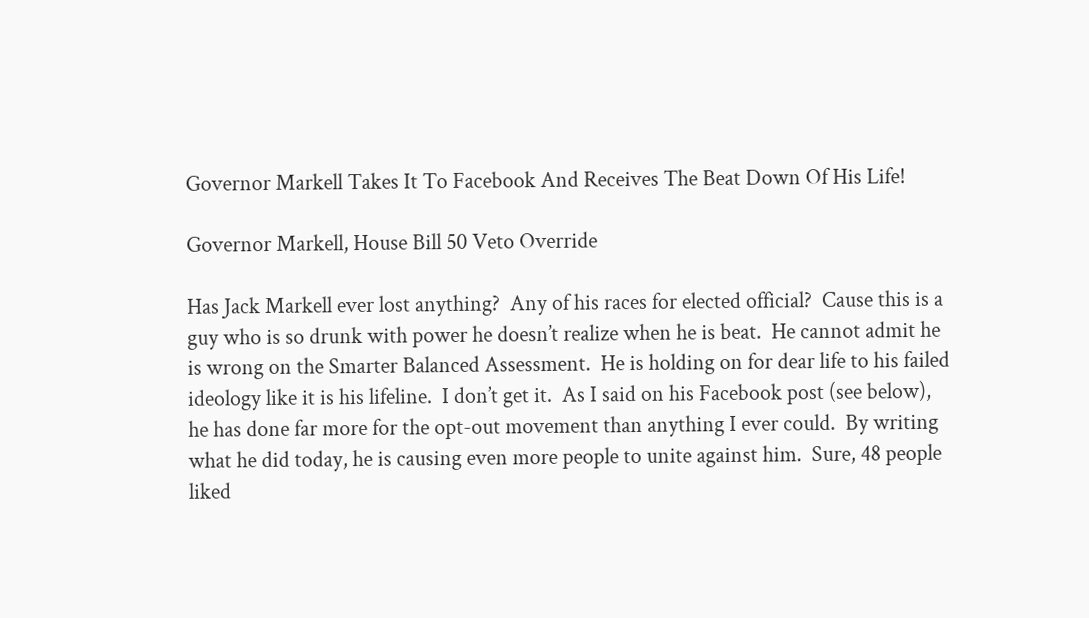Governor Markell Takes It To Facebook And Receives The Beat Down Of His Life!

Governor Markell, House Bill 50 Veto Override

Has Jack Markell ever lost anything?  Any of his races for elected official?  Cause this is a guy who is so drunk with power he doesn’t realize when he is beat.  He cannot admit he is wrong on the Smarter Balanced Assessment.  He is holding on for dear life to his failed ideology like it is his lifeline.  I don’t get it.  As I said on his Facebook post (see below), he has done far more for the opt-out movement than anything I ever could.  By writing what he did today, he is causing even more people to unite against him.  Sure, 48 people liked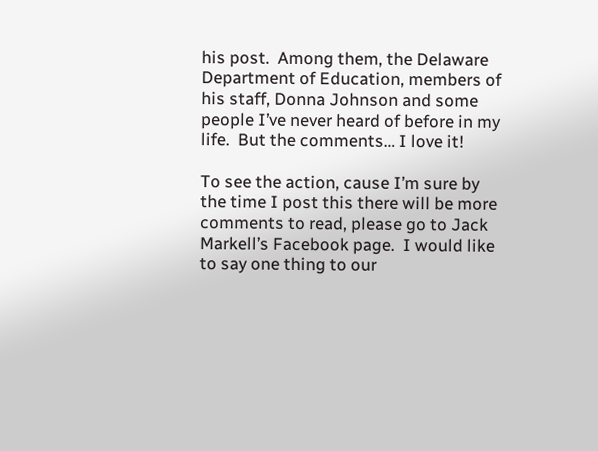his post.  Among them, the Delaware Department of Education, members of his staff, Donna Johnson and some people I’ve never heard of before in my life.  But the comments… I love it!

To see the action, cause I’m sure by the time I post this there will be more comments to read, please go to Jack Markell’s Facebook page.  I would like to say one thing to our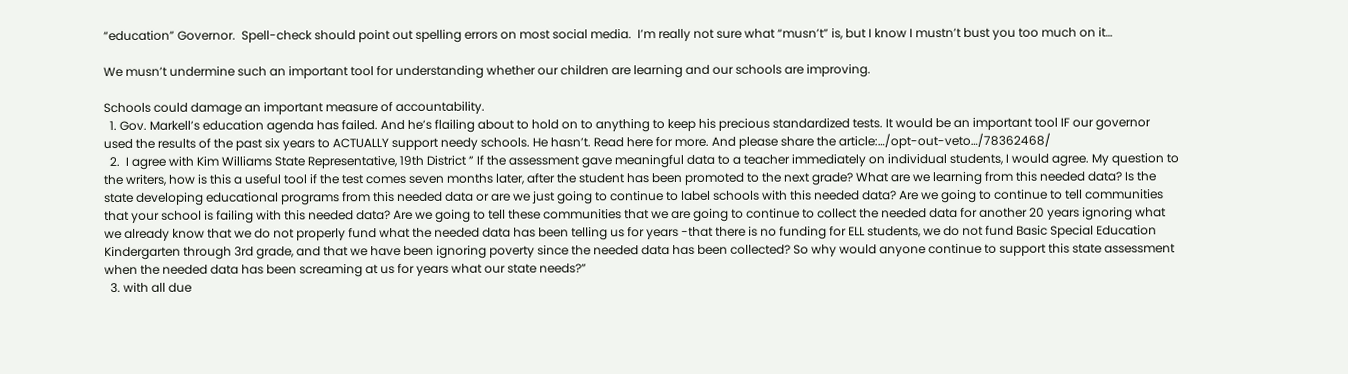“education” Governor.  Spell-check should point out spelling errors on most social media.  I’m really not sure what “musn’t” is, but I know I mustn’t bust you too much on it…

We musn’t undermine such an important tool for understanding whether our children are learning and our schools are improving.

Schools could damage an important measure of accountability.
  1. Gov. Markell’s education agenda has failed. And he’s flailing about to hold on to anything to keep his precious standardized tests. It would be an important tool IF our governor used the results of the past six years to ACTUALLY support needy schools. He hasn’t. Read here for more. And please share the article:…/opt-out-veto…/78362468/
  2.  I agree with Kim Williams State Representative, 19th District ” If the assessment gave meaningful data to a teacher immediately on individual students, I would agree. My question to the writers, how is this a useful tool if the test comes seven months later, after the student has been promoted to the next grade? What are we learning from this needed data? Is the state developing educational programs from this needed data or are we just going to continue to label schools with this needed data? Are we going to continue to tell communities that your school is failing with this needed data? Are we going to tell these communities that we are going to continue to collect the needed data for another 20 years ignoring what we already know that we do not properly fund what the needed data has been telling us for years -that there is no funding for ELL students, we do not fund Basic Special Education Kindergarten through 3rd grade, and that we have been ignoring poverty since the needed data has been collected? So why would anyone continue to support this state assessment when the needed data has been screaming at us for years what our state needs?”
  3. with all due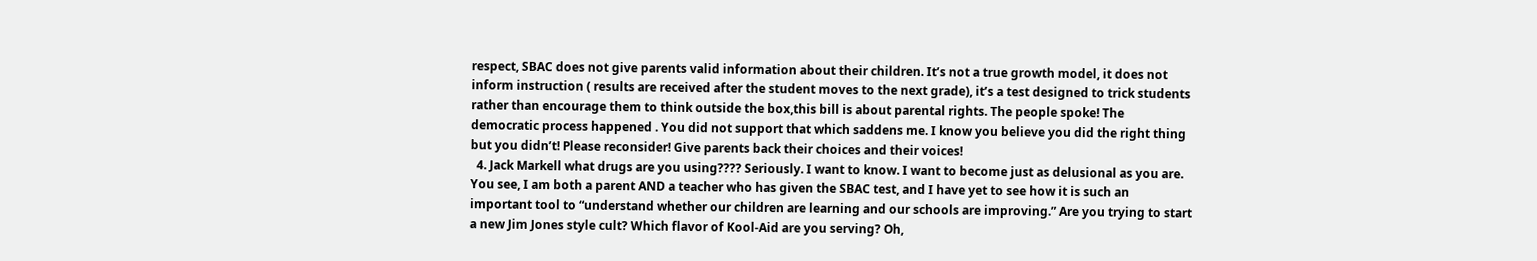respect, SBAC does not give parents valid information about their children. It’s not a true growth model, it does not inform instruction ( results are received after the student moves to the next grade), it’s a test designed to trick students rather than encourage them to think outside the box,this bill is about parental rights. The people spoke! The democratic process happened . You did not support that which saddens me. I know you believe you did the right thing but you didn’t! Please reconsider! Give parents back their choices and their voices!
  4. Jack Markell what drugs are you using???? Seriously. I want to know. I want to become just as delusional as you are. You see, I am both a parent AND a teacher who has given the SBAC test, and I have yet to see how it is such an important tool to “understand whether our children are learning and our schools are improving.” Are you trying to start a new Jim Jones style cult? Which flavor of Kool-Aid are you serving? Oh,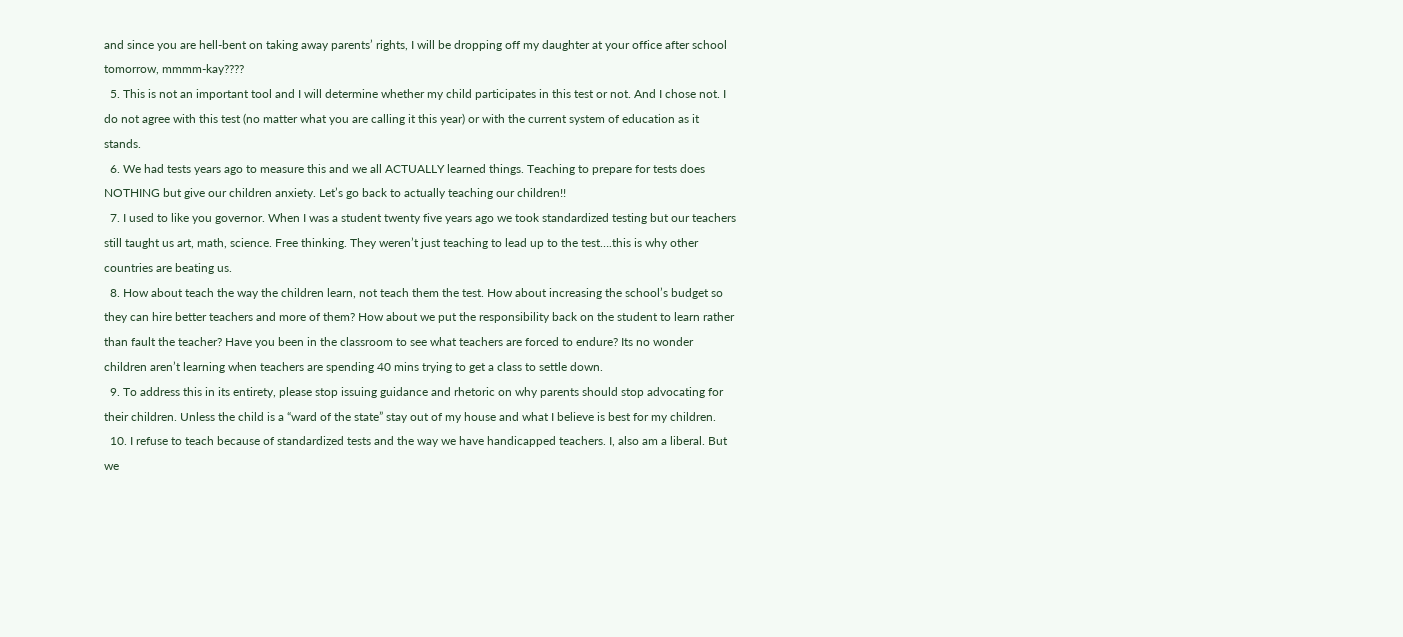and since you are hell-bent on taking away parents’ rights, I will be dropping off my daughter at your office after school tomorrow, mmmm-kay????
  5. This is not an important tool and I will determine whether my child participates in this test or not. And I chose not. I do not agree with this test (no matter what you are calling it this year) or with the current system of education as it stands.
  6. We had tests years ago to measure this and we all ACTUALLY learned things. Teaching to prepare for tests does NOTHING but give our children anxiety. Let’s go back to actually teaching our children!!
  7. I used to like you governor. When I was a student twenty five years ago we took standardized testing but our teachers still taught us art, math, science. Free thinking. They weren’t just teaching to lead up to the test….this is why other countries are beating us.
  8. How about teach the way the children learn, not teach them the test. How about increasing the school’s budget so they can hire better teachers and more of them? How about we put the responsibility back on the student to learn rather than fault the teacher? Have you been in the classroom to see what teachers are forced to endure? Its no wonder children aren’t learning when teachers are spending 40 mins trying to get a class to settle down.
  9. To address this in its entirety, please stop issuing guidance and rhetoric on why parents should stop advocating for their children. Unless the child is a “ward of the state” stay out of my house and what I believe is best for my children.
  10. I refuse to teach because of standardized tests and the way we have handicapped teachers. I, also am a liberal. But we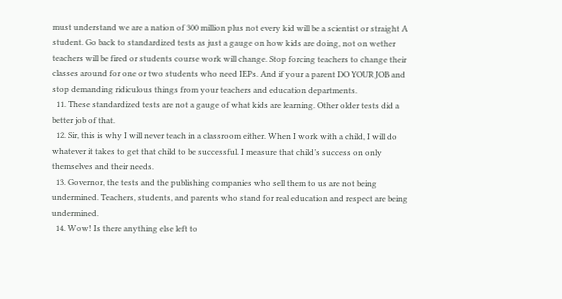must understand we are a nation of 300 million plus not every kid will be a scientist or straight A student. Go back to standardized tests as just a gauge on how kids are doing, not on wether teachers will be fired or students course work will change. Stop forcing teachers to change their classes around for one or two students who need IEPs. And if your a parent DO YOUR JOB and stop demanding ridiculous things from your teachers and education departments.
  11. These standardized tests are not a gauge of what kids are learning. Other older tests did a better job of that.
  12. Sir, this is why I will never teach in a classroom either. When I work with a child, I will do whatever it takes to get that child to be successful. I measure that child’s success on only themselves and their needs.
  13. Governor, the tests and the publishing companies who sell them to us are not being undermined. Teachers, students, and parents who stand for real education and respect are being undermined.
  14. Wow! Is there anything else left to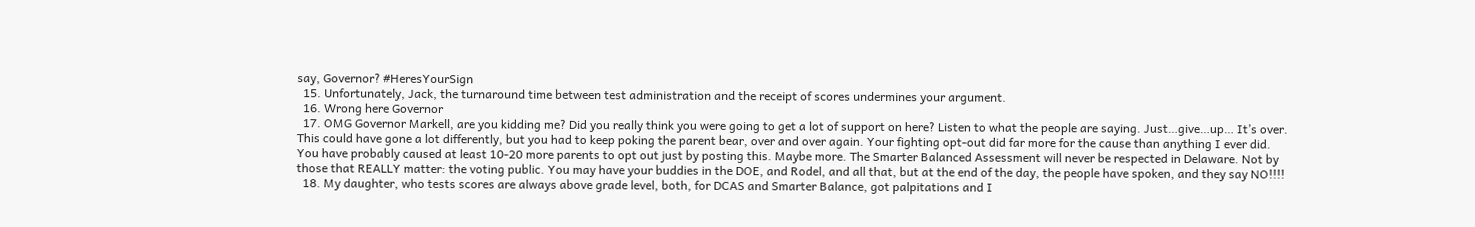say, Governor? #HeresYourSign
  15. Unfortunately, Jack, the turnaround time between test administration and the receipt of scores undermines your argument.
  16. Wrong here Governor
  17. OMG Governor Markell, are you kidding me? Did you really think you were going to get a lot of support on here? Listen to what the people are saying. Just…give…up… It’s over. This could have gone a lot differently, but you had to keep poking the parent bear, over and over again. Your fighting opt-out did far more for the cause than anything I ever did. You have probably caused at least 10-20 more parents to opt out just by posting this. Maybe more. The Smarter Balanced Assessment will never be respected in Delaware. Not by those that REALLY matter: the voting public. You may have your buddies in the DOE, and Rodel, and all that, but at the end of the day, the people have spoken, and they say NO!!!!
  18. My daughter, who tests scores are always above grade level, both, for DCAS and Smarter Balance, got palpitations and I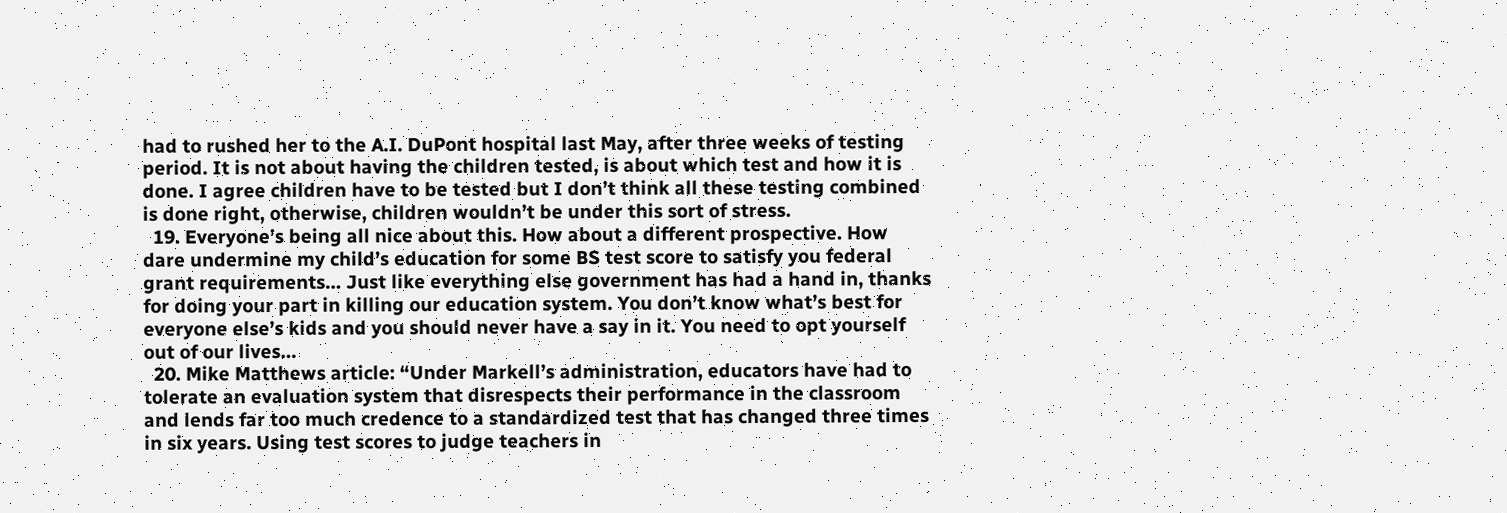had to rushed her to the A.I. DuPont hospital last May, after three weeks of testing period. It is not about having the children tested, is about which test and how it is done. I agree children have to be tested but I don’t think all these testing combined is done right, otherwise, children wouldn’t be under this sort of stress.
  19. Everyone’s being all nice about this. How about a different prospective. How dare undermine my child’s education for some BS test score to satisfy you federal grant requirements… Just like everything else government has had a hand in, thanks for doing your part in killing our education system. You don’t know what’s best for everyone else’s kids and you should never have a say in it. You need to opt yourself out of our lives…
  20. Mike Matthews article: “Under Markell’s administration, educators have had to tolerate an evaluation system that disrespects their performance in the classroom and lends far too much credence to a standardized test that has changed three times in six years. Using test scores to judge teachers in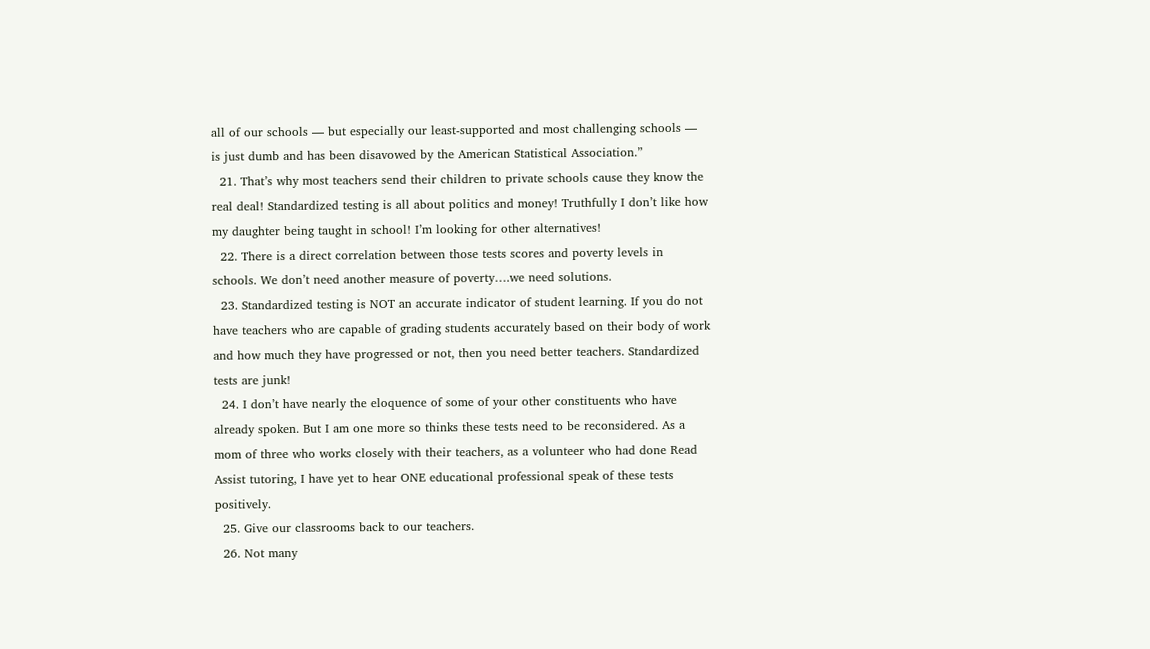all of our schools — but especially our least-supported and most challenging schools — is just dumb and has been disavowed by the American Statistical Association.”
  21. That’s why most teachers send their children to private schools cause they know the real deal! Standardized testing is all about politics and money! Truthfully I don’t like how my daughter being taught in school! I’m looking for other alternatives!
  22. There is a direct correlation between those tests scores and poverty levels in schools. We don’t need another measure of poverty….we need solutions.
  23. Standardized testing is NOT an accurate indicator of student learning. If you do not have teachers who are capable of grading students accurately based on their body of work and how much they have progressed or not, then you need better teachers. Standardized tests are junk!
  24. I don’t have nearly the eloquence of some of your other constituents who have already spoken. But I am one more so thinks these tests need to be reconsidered. As a mom of three who works closely with their teachers, as a volunteer who had done Read Assist tutoring, I have yet to hear ONE educational professional speak of these tests positively.
  25. Give our classrooms back to our teachers.
  26. Not many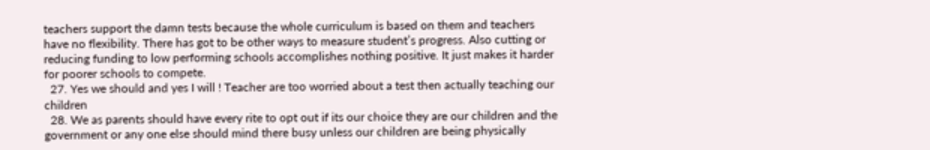teachers support the damn tests because the whole curriculum is based on them and teachers have no flexibility. There has got to be other ways to measure student’s progress. Also cutting or reducing funding to low performing schools accomplishes nothing positive. It just makes it harder for poorer schools to compete.
  27. Yes we should and yes I will ! Teacher are too worried about a test then actually teaching our children
  28. We as parents should have every rite to opt out if its our choice they are our children and the government or any one else should mind there busy unless our children are being physically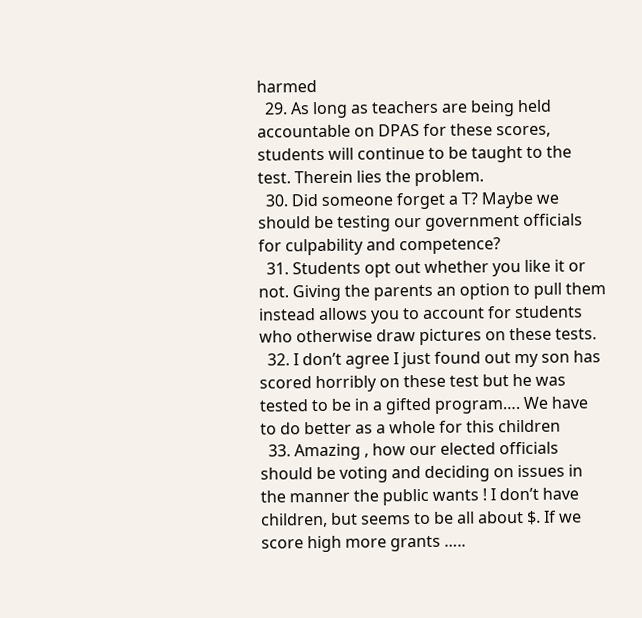harmed
  29. As long as teachers are being held accountable on DPAS for these scores, students will continue to be taught to the test. Therein lies the problem.
  30. Did someone forget a T? Maybe we should be testing our government officials for culpability and competence?
  31. Students opt out whether you like it or not. Giving the parents an option to pull them instead allows you to account for students who otherwise draw pictures on these tests.
  32. I don’t agree I just found out my son has scored horribly on these test but he was tested to be in a gifted program…. We have to do better as a whole for this children
  33. Amazing , how our elected officials should be voting and deciding on issues in the manner the public wants ! I don’t have children, but seems to be all about $. If we score high more grants …..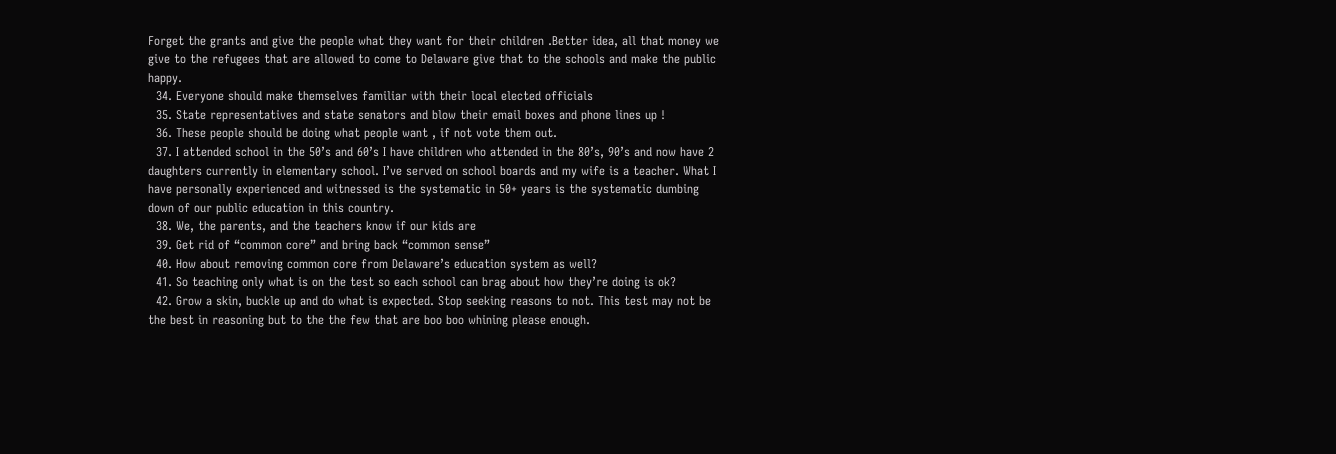Forget the grants and give the people what they want for their children .Better idea, all that money we give to the refugees that are allowed to come to Delaware give that to the schools and make the public happy.
  34. Everyone should make themselves familiar with their local elected officials
  35. State representatives and state senators and blow their email boxes and phone lines up !
  36. These people should be doing what people want , if not vote them out.
  37. I attended school in the 50’s and 60’s I have children who attended in the 80’s, 90’s and now have 2 daughters currently in elementary school. I’ve served on school boards and my wife is a teacher. What I have personally experienced and witnessed is the systematic in 50+ years is the systematic dumbing down of our public education in this country.
  38. We, the parents, and the teachers know if our kids are
  39. Get rid of “common core” and bring back “common sense”
  40. How about removing common core from Delaware’s education system as well?
  41. So teaching only what is on the test so each school can brag about how they’re doing is ok?
  42. Grow a skin, buckle up and do what is expected. Stop seeking reasons to not. This test may not be the best in reasoning but to the the few that are boo boo whining please enough.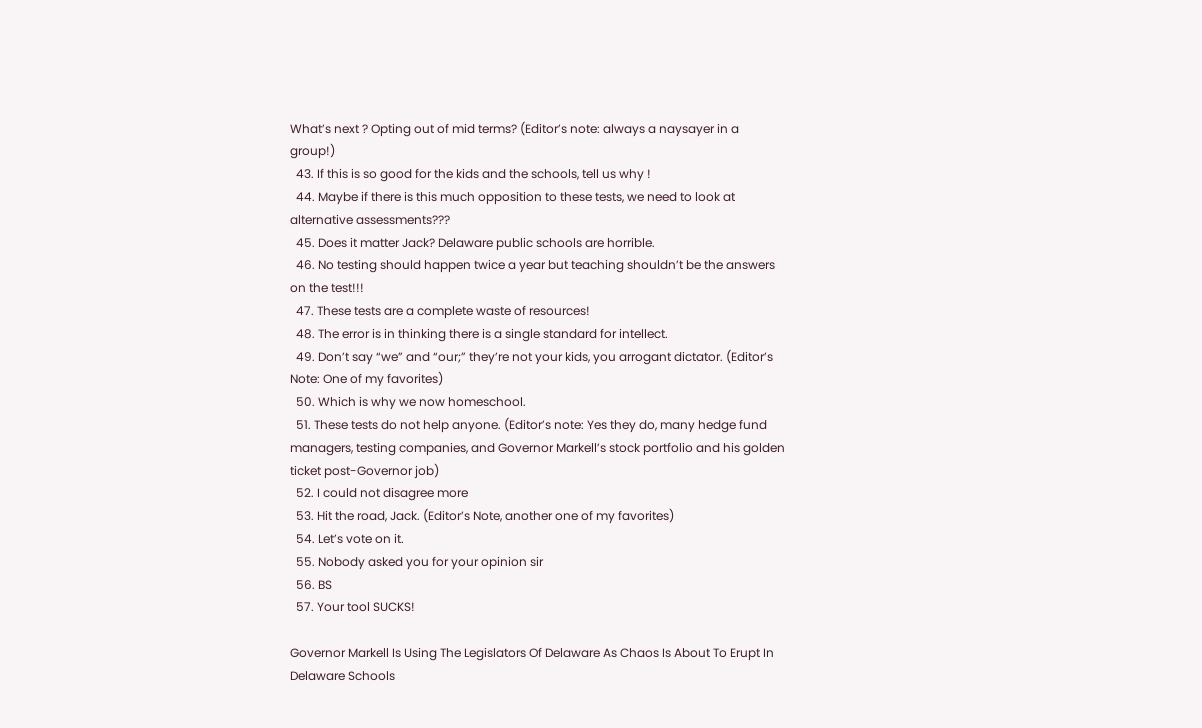What’s next ? Opting out of mid terms? (Editor’s note: always a naysayer in a group!)
  43. If this is so good for the kids and the schools, tell us why !
  44. Maybe if there is this much opposition to these tests, we need to look at alternative assessments???
  45. Does it matter Jack? Delaware public schools are horrible.
  46. No testing should happen twice a year but teaching shouldn’t be the answers on the test!!!
  47. These tests are a complete waste of resources!
  48. The error is in thinking there is a single standard for intellect.
  49. Don’t say “we” and “our;” they’re not your kids, you arrogant dictator. (Editor’s Note: One of my favorites)
  50. Which is why we now homeschool.
  51. These tests do not help anyone. (Editor’s note: Yes they do, many hedge fund managers, testing companies, and Governor Markell’s stock portfolio and his golden ticket post-Governor job)
  52. I could not disagree more
  53. Hit the road, Jack. (Editor’s Note, another one of my favorites)
  54. Let’s vote on it.
  55. Nobody asked you for your opinion sir
  56. BS
  57. Your tool SUCKS!

Governor Markell Is Using The Legislators Of Delaware As Chaos Is About To Erupt In Delaware Schools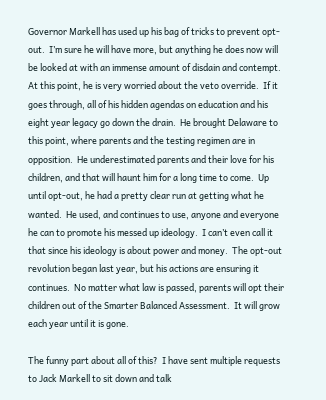Governor Markell has used up his bag of tricks to prevent opt-out.  I’m sure he will have more, but anything he does now will be looked at with an immense amount of disdain and contempt.  At this point, he is very worried about the veto override.  If it goes through, all of his hidden agendas on education and his eight year legacy go down the drain.  He brought Delaware to this point, where parents and the testing regimen are in opposition.  He underestimated parents and their love for his children, and that will haunt him for a long time to come.  Up until opt-out, he had a pretty clear run at getting what he wanted.  He used, and continues to use, anyone and everyone he can to promote his messed up ideology.  I can’t even call it that since his ideology is about power and money.  The opt-out revolution began last year, but his actions are ensuring it continues.  No matter what law is passed, parents will opt their children out of the Smarter Balanced Assessment.  It will grow each year until it is gone.

The funny part about all of this?  I have sent multiple requests to Jack Markell to sit down and talk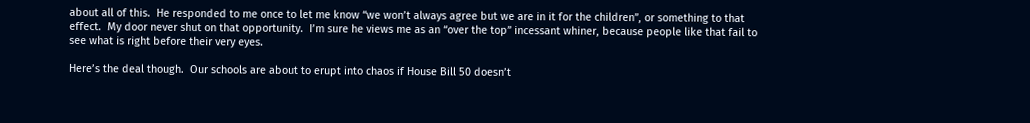about all of this.  He responded to me once to let me know “we won’t always agree but we are in it for the children”, or something to that effect.  My door never shut on that opportunity.  I’m sure he views me as an “over the top” incessant whiner, because people like that fail to see what is right before their very eyes.

Here’s the deal though.  Our schools are about to erupt into chaos if House Bill 50 doesn’t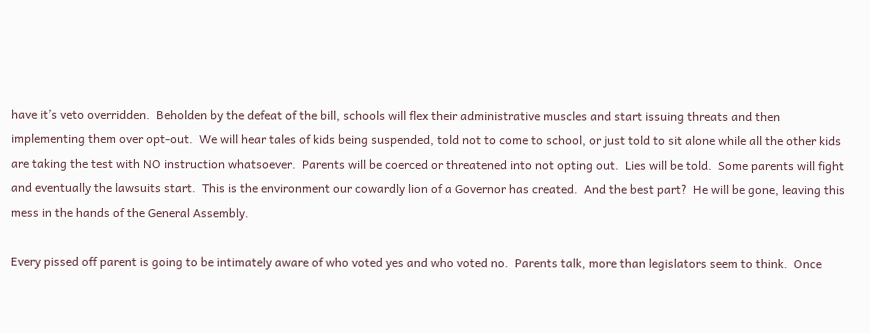have it’s veto overridden.  Beholden by the defeat of the bill, schools will flex their administrative muscles and start issuing threats and then implementing them over opt-out.  We will hear tales of kids being suspended, told not to come to school, or just told to sit alone while all the other kids are taking the test with NO instruction whatsoever.  Parents will be coerced or threatened into not opting out.  Lies will be told.  Some parents will fight and eventually the lawsuits start.  This is the environment our cowardly lion of a Governor has created.  And the best part?  He will be gone, leaving this mess in the hands of the General Assembly.

Every pissed off parent is going to be intimately aware of who voted yes and who voted no.  Parents talk, more than legislators seem to think.  Once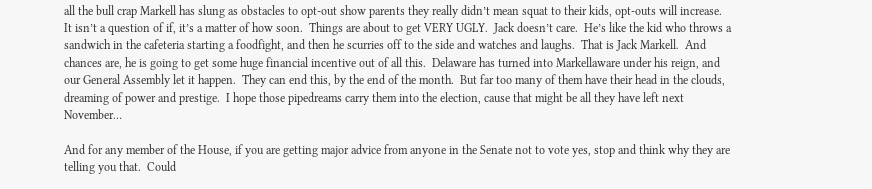all the bull crap Markell has slung as obstacles to opt-out show parents they really didn’t mean squat to their kids, opt-outs will increase.  It isn’t a question of if, it’s a matter of how soon.  Things are about to get VERY UGLY.  Jack doesn’t care.  He’s like the kid who throws a sandwich in the cafeteria starting a foodfight, and then he scurries off to the side and watches and laughs.  That is Jack Markell.  And chances are, he is going to get some huge financial incentive out of all this.  Delaware has turned into Markellaware under his reign, and our General Assembly let it happen.  They can end this, by the end of the month.  But far too many of them have their head in the clouds, dreaming of power and prestige.  I hope those pipedreams carry them into the election, cause that might be all they have left next November…

And for any member of the House, if you are getting major advice from anyone in the Senate not to vote yes, stop and think why they are telling you that.  Could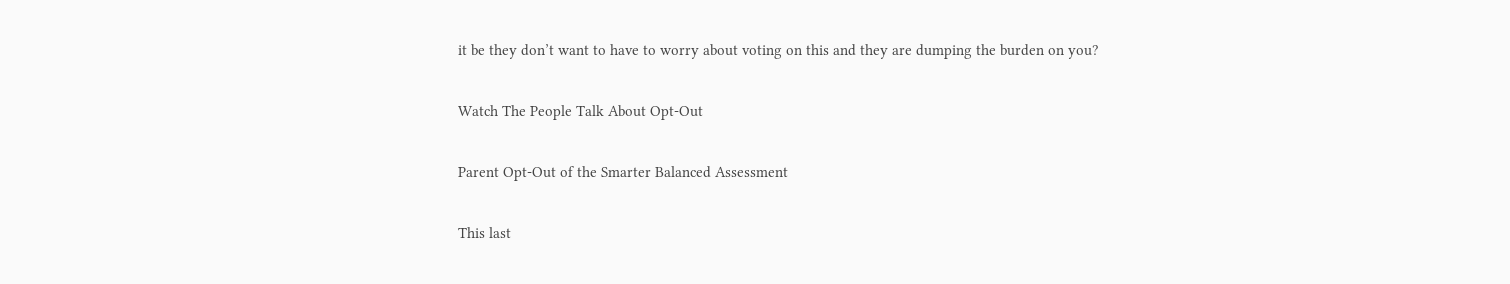it be they don’t want to have to worry about voting on this and they are dumping the burden on you?

Watch The People Talk About Opt-Out

Parent Opt-Out of the Smarter Balanced Assessment

This last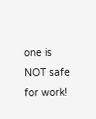one is NOT safe for work!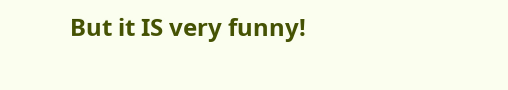But it IS very funny!